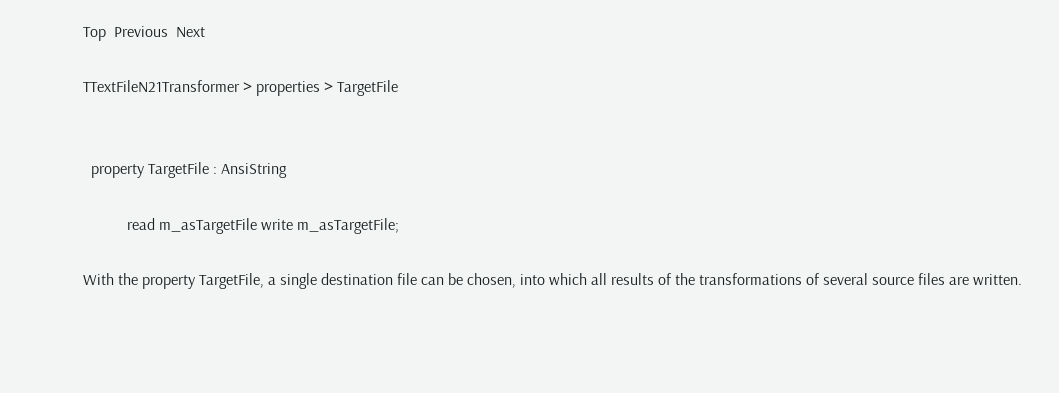Top  Previous  Next

TTextFileN21Transformer > properties > TargetFile


  property TargetFile : AnsiString

           read m_asTargetFile write m_asTargetFile;

With the property TargetFile, a single destination file can be chosen, into which all results of the transformations of several source files are written.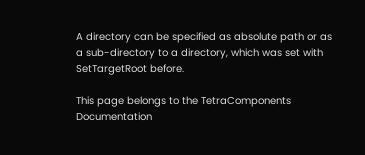A directory can be specified as absolute path or as a sub-directory to a directory, which was set with SetTargetRoot before.

This page belongs to the TetraComponents Documentation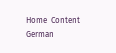Home  Content  German